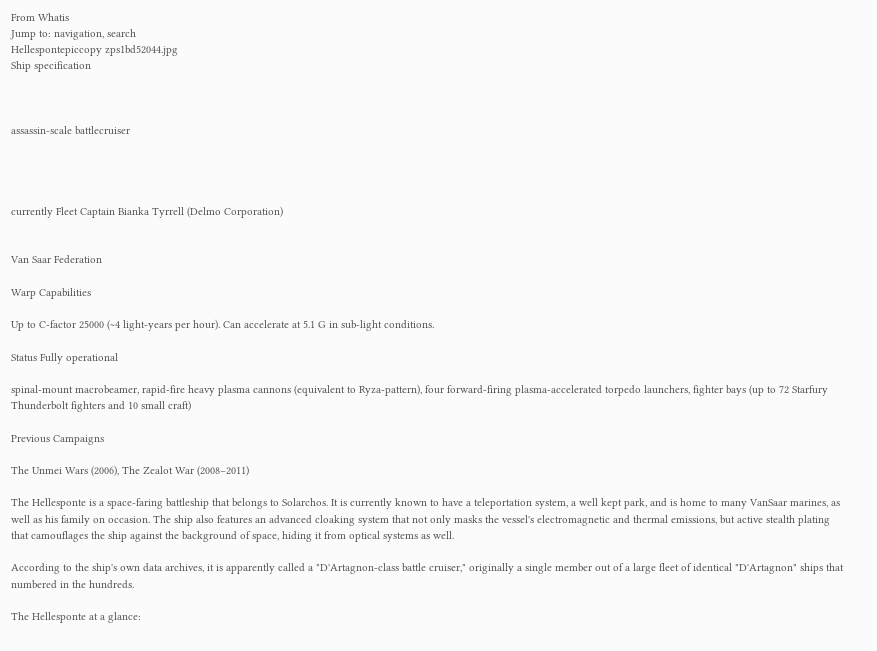From Whatis
Jump to: navigation, search
Hellespontepiccopy zps1bd52044.jpg
Ship specification



assassin-scale battlecruiser




currently Fleet Captain Bianka Tyrrell (Delmo Corporation)


Van Saar Federation

Warp Capabilities

Up to C-factor 25000 (~4 light-years per hour). Can accelerate at 5.1 G in sub-light conditions.

Status Fully operational

spinal-mount macrobeamer, rapid-fire heavy plasma cannons (equivalent to Ryza-pattern), four forward-firing plasma-accelerated torpedo launchers, fighter bays (up to 72 Starfury Thunderbolt fighters and 10 small craft)

Previous Campaigns

The Unmei Wars (2006), The Zealot War (2008–2011)

The Hellesponte is a space-faring battleship that belongs to Solarchos. It is currently known to have a teleportation system, a well kept park, and is home to many VanSaar marines, as well as his family on occasion. The ship also features an advanced cloaking system that not only masks the vessel's electromagnetic and thermal emissions, but active stealth plating that camouflages the ship against the background of space, hiding it from optical systems as well.

According to the ship's own data archives, it is apparently called a "D'Artagnon-class battle cruiser," originally a single member out of a large fleet of identical "D'Artagnon" ships that numbered in the hundreds.

The Hellesponte at a glance: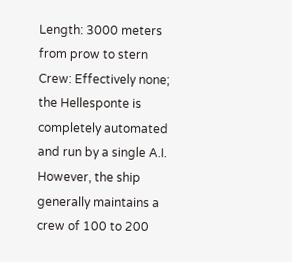Length: 3000 meters from prow to stern
Crew: Effectively none; the Hellesponte is completely automated and run by a single A.I. However, the ship generally maintains a crew of 100 to 200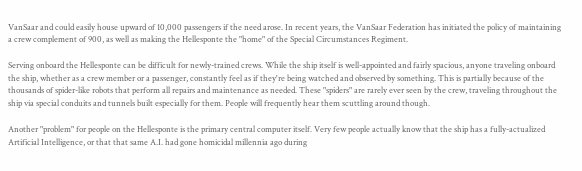VanSaar and could easily house upward of 10,000 passengers if the need arose. In recent years, the VanSaar Federation has initiated the policy of maintaining a crew complement of 900, as well as making the Hellesponte the "home" of the Special Circumstances Regiment.

Serving onboard the Hellesponte can be difficult for newly-trained crews. While the ship itself is well-appointed and fairly spacious, anyone traveling onboard the ship, whether as a crew member or a passenger, constantly feel as if they're being watched and observed by something. This is partially because of the thousands of spider-like robots that perform all repairs and maintenance as needed. These "spiders" are rarely ever seen by the crew, traveling throughout the ship via special conduits and tunnels built especially for them. People will frequently hear them scuttling around though.

Another "problem" for people on the Hellesponte is the primary central computer itself. Very few people actually know that the ship has a fully-actualized Artificial Intelligence, or that that same A.I. had gone homicidal millennia ago during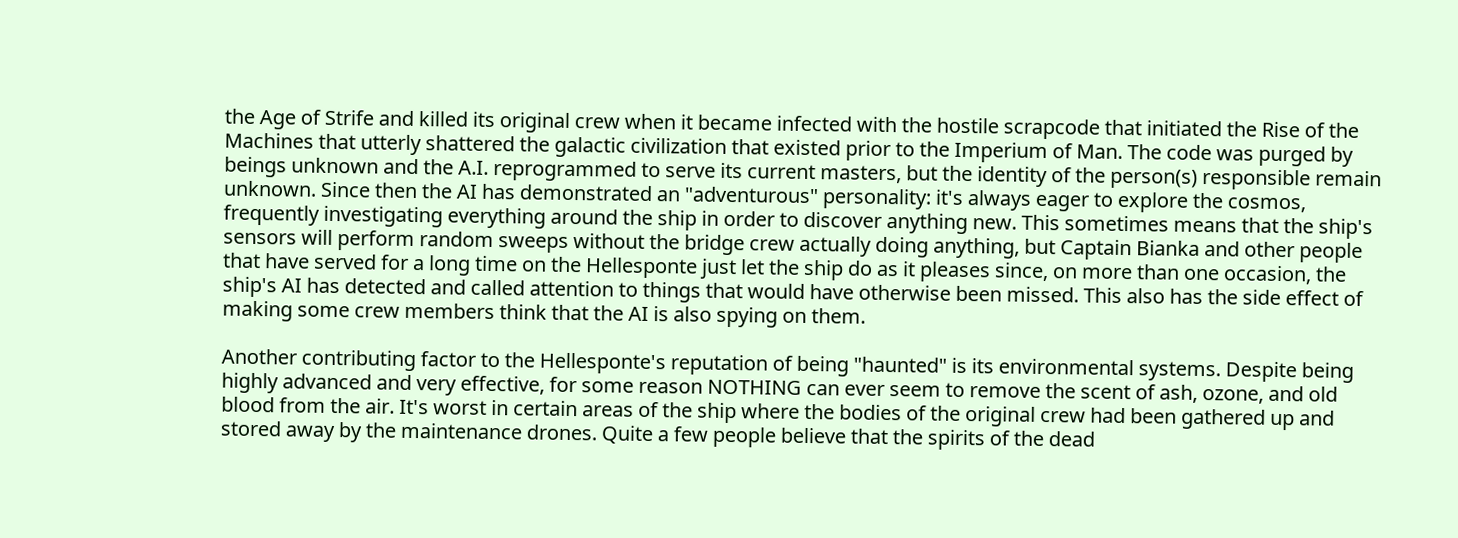the Age of Strife and killed its original crew when it became infected with the hostile scrapcode that initiated the Rise of the Machines that utterly shattered the galactic civilization that existed prior to the Imperium of Man. The code was purged by beings unknown and the A.I. reprogrammed to serve its current masters, but the identity of the person(s) responsible remain unknown. Since then the AI has demonstrated an "adventurous" personality: it's always eager to explore the cosmos, frequently investigating everything around the ship in order to discover anything new. This sometimes means that the ship's sensors will perform random sweeps without the bridge crew actually doing anything, but Captain Bianka and other people that have served for a long time on the Hellesponte just let the ship do as it pleases since, on more than one occasion, the ship's AI has detected and called attention to things that would have otherwise been missed. This also has the side effect of making some crew members think that the AI is also spying on them.

Another contributing factor to the Hellesponte's reputation of being "haunted" is its environmental systems. Despite being highly advanced and very effective, for some reason NOTHING can ever seem to remove the scent of ash, ozone, and old blood from the air. It's worst in certain areas of the ship where the bodies of the original crew had been gathered up and stored away by the maintenance drones. Quite a few people believe that the spirits of the dead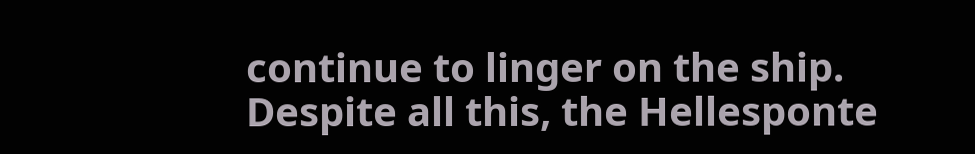continue to linger on the ship. Despite all this, the Hellesponte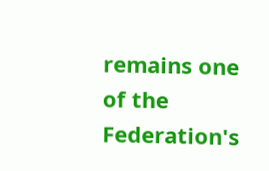remains one of the Federation's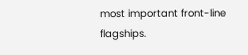most important front-line flagships.